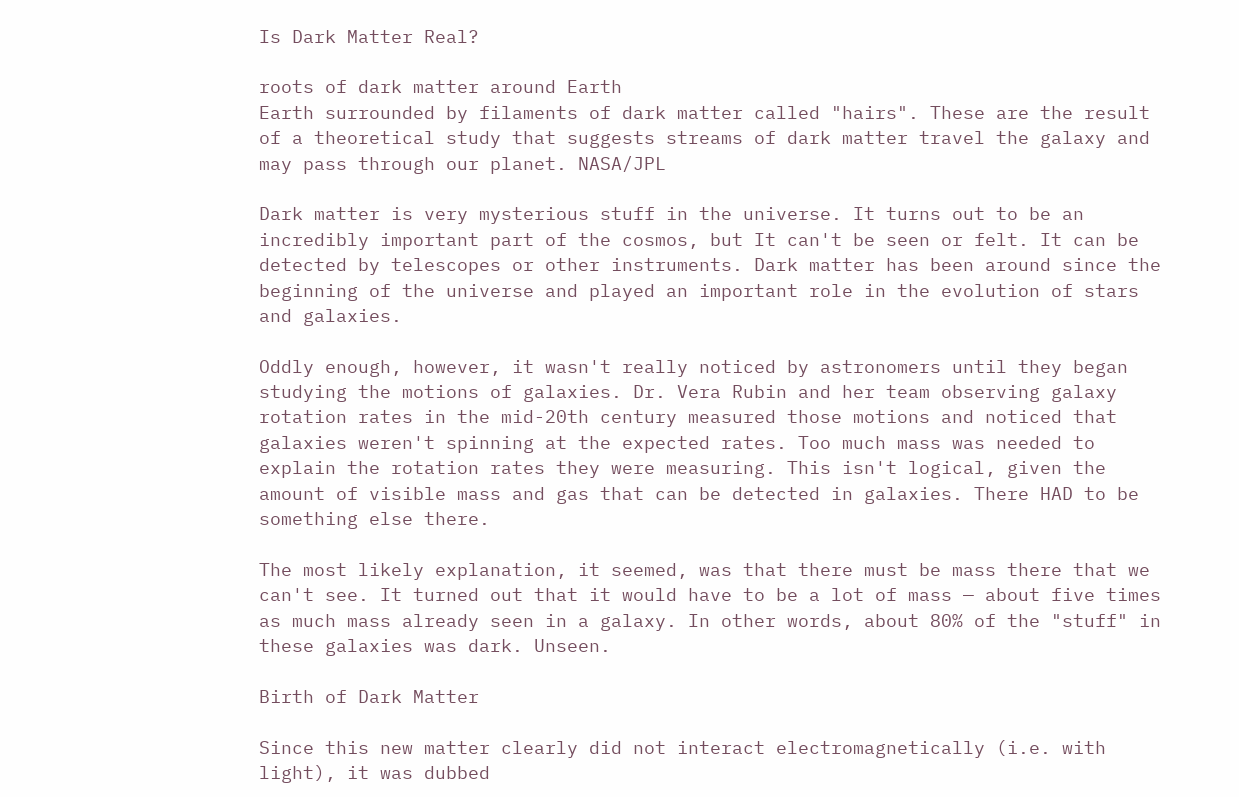Is Dark Matter Real?

roots of dark matter around Earth
Earth surrounded by filaments of dark matter called "hairs". These are the result of a theoretical study that suggests streams of dark matter travel the galaxy and may pass through our planet. NASA/JPL

Dark matter is very mysterious stuff in the universe. It turns out to be an incredibly important part of the cosmos, but It can't be seen or felt. It can be detected by telescopes or other instruments. Dark matter has been around since the beginning of the universe and played an important role in the evolution of stars and galaxies.

Oddly enough, however, it wasn't really noticed by astronomers until they began studying the motions of galaxies. Dr. Vera Rubin and her team observing galaxy rotation rates in the mid-20th century measured those motions and noticed that galaxies weren't spinning at the expected rates. Too much mass was needed to explain the rotation rates they were measuring. This isn't logical, given the amount of visible mass and gas that can be detected in galaxies. There HAD to be something else there.

The most likely explanation, it seemed, was that there must be mass there that we can't see. It turned out that it would have to be a lot of mass — about five times as much mass already seen in a galaxy. In other words, about 80% of the "stuff" in these galaxies was dark. Unseen.

Birth of Dark Matter

Since this new matter clearly did not interact electromagnetically (i.e. with light), it was dubbed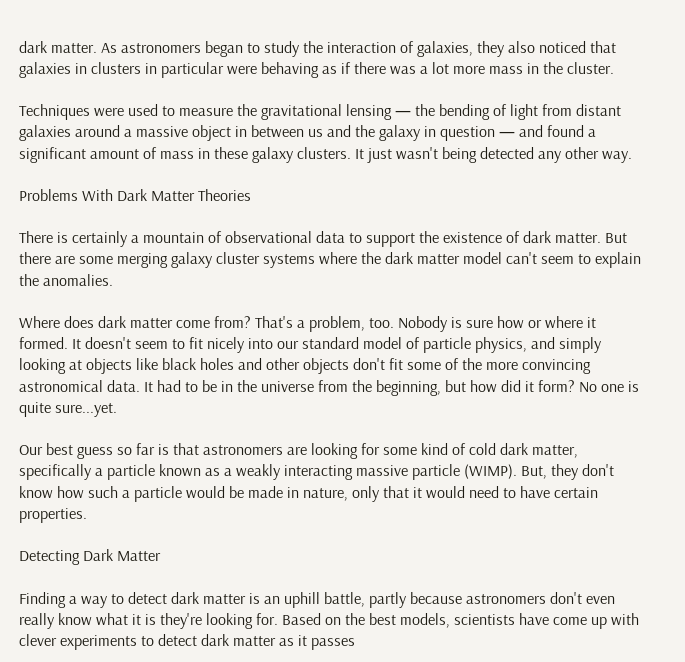dark matter. As astronomers began to study the interaction of galaxies, they also noticed that galaxies in clusters in particular were behaving as if there was a lot more mass in the cluster.

Techniques were used to measure the gravitational lensing — the bending of light from distant galaxies around a massive object in between us and the galaxy in question — and found a significant amount of mass in these galaxy clusters. It just wasn't being detected any other way.

Problems With Dark Matter Theories

There is certainly a mountain of observational data to support the existence of dark matter. But there are some merging galaxy cluster systems where the dark matter model can't seem to explain the anomalies.

Where does dark matter come from? That's a problem, too. Nobody is sure how or where it formed. It doesn't seem to fit nicely into our standard model of particle physics, and simply looking at objects like black holes and other objects don't fit some of the more convincing astronomical data. It had to be in the universe from the beginning, but how did it form? No one is quite sure...yet.

Our best guess so far is that astronomers are looking for some kind of cold dark matter, specifically a particle known as a weakly interacting massive particle (WIMP). But, they don't know how such a particle would be made in nature, only that it would need to have certain properties.

Detecting Dark Matter

Finding a way to detect dark matter is an uphill battle, partly because astronomers don't even really know what it is they're looking for. Based on the best models, scientists have come up with clever experiments to detect dark matter as it passes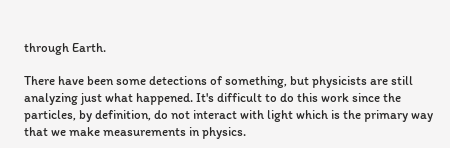through Earth.

There have been some detections of something, but physicists are still analyzing just what happened. It's difficult to do this work since the particles, by definition, do not interact with light which is the primary way that we make measurements in physics.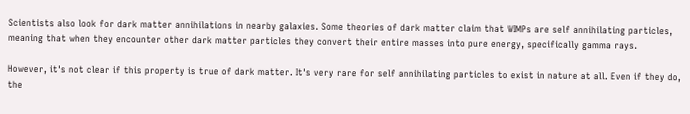Scientists also look for dark matter annihilations in nearby galaxies. Some theories of dark matter claim that WIMPs are self annihilating particles, meaning that when they encounter other dark matter particles they convert their entire masses into pure energy, specifically gamma rays.

However, it's not clear if this property is true of dark matter. It's very rare for self annihilating particles to exist in nature at all. Even if they do, the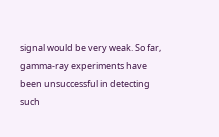signal would be very weak. So far, gamma-ray experiments have been unsuccessful in detecting such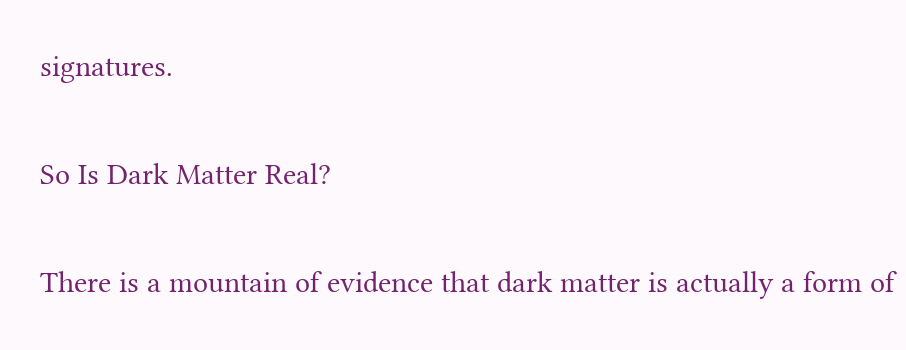signatures.

So Is Dark Matter Real?

There is a mountain of evidence that dark matter is actually a form of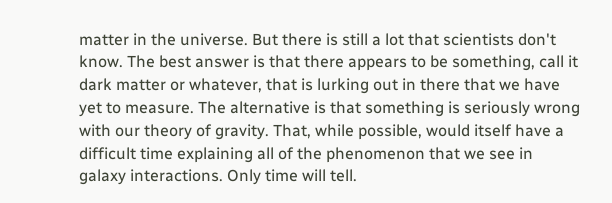matter in the universe. But there is still a lot that scientists don't know. The best answer is that there appears to be something, call it dark matter or whatever, that is lurking out in there that we have yet to measure. The alternative is that something is seriously wrong with our theory of gravity. That, while possible, would itself have a difficult time explaining all of the phenomenon that we see in galaxy interactions. Only time will tell.